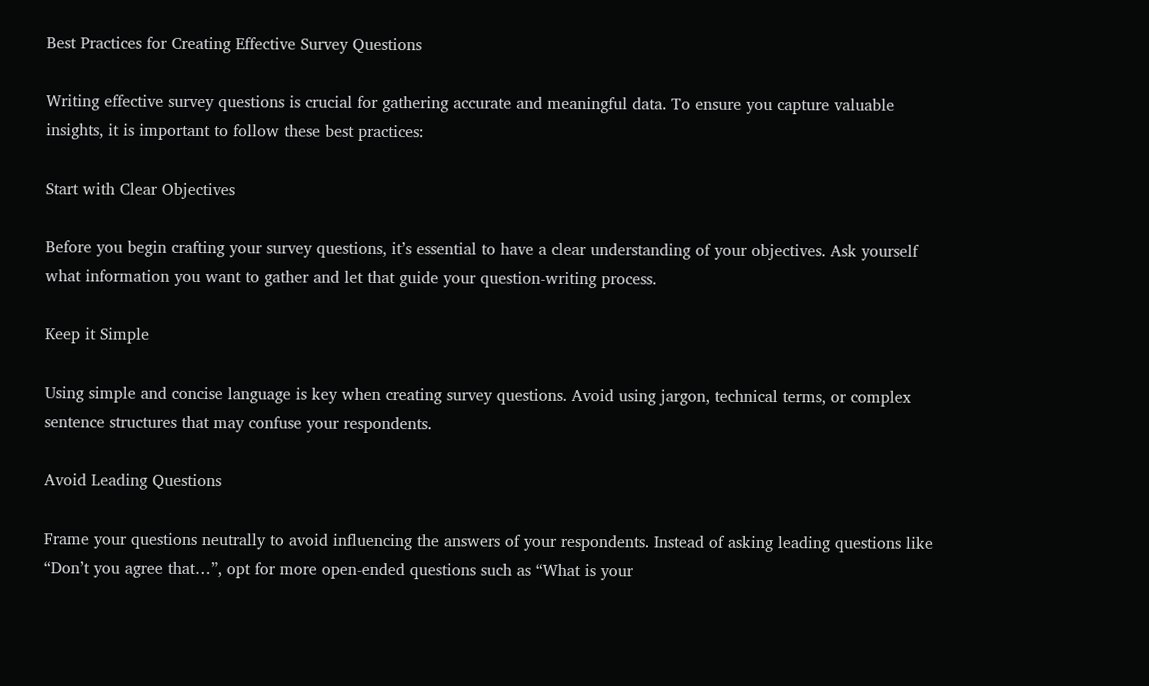Best Practices for Creating Effective Survey Questions

Writing effective survey questions is crucial for gathering accurate and meaningful data. To ensure you capture valuable insights, it is important to follow these best practices:

Start with Clear Objectives

Before you begin crafting your survey questions, it’s essential to have a clear understanding of your objectives. Ask yourself what information you want to gather and let that guide your question-writing process.

Keep it Simple

Using simple and concise language is key when creating survey questions. Avoid using jargon, technical terms, or complex sentence structures that may confuse your respondents.

Avoid Leading Questions

Frame your questions neutrally to avoid influencing the answers of your respondents. Instead of asking leading questions like “Don’t you agree that…”, opt for more open-ended questions such as “What is your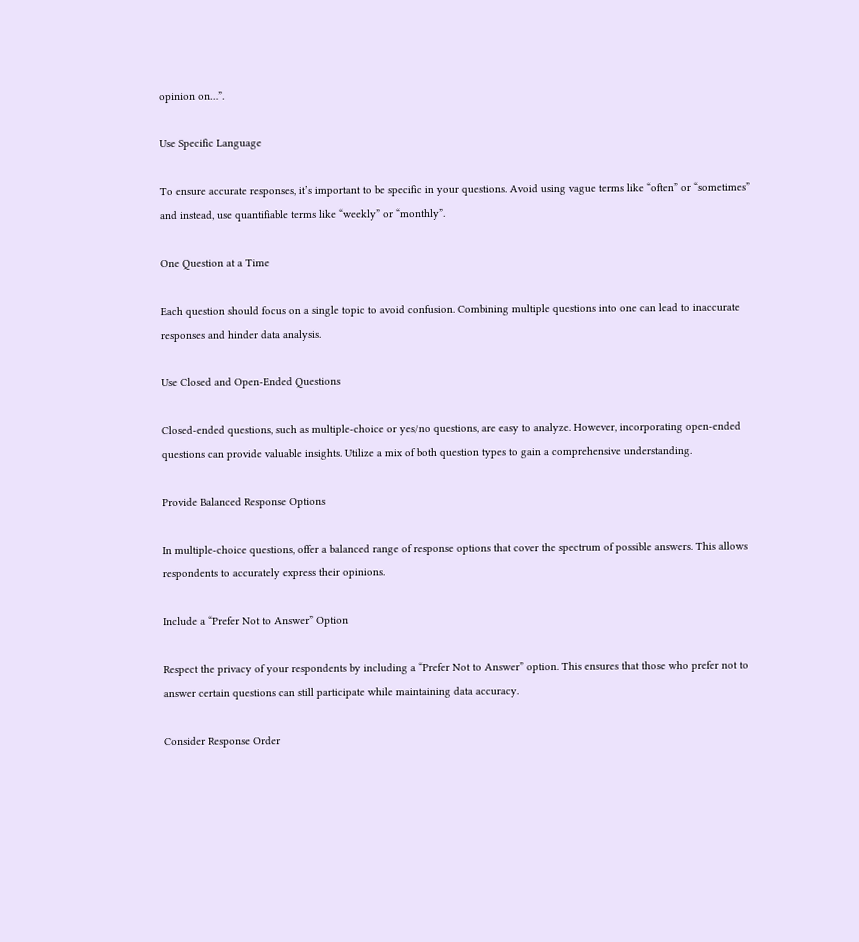opinion on…”.

Use Specific Language

To ensure accurate responses, it’s important to be specific in your questions. Avoid using vague terms like “often” or “sometimes” and instead, use quantifiable terms like “weekly” or “monthly”.

One Question at a Time

Each question should focus on a single topic to avoid confusion. Combining multiple questions into one can lead to inaccurate responses and hinder data analysis.

Use Closed and Open-Ended Questions

Closed-ended questions, such as multiple-choice or yes/no questions, are easy to analyze. However, incorporating open-ended questions can provide valuable insights. Utilize a mix of both question types to gain a comprehensive understanding.

Provide Balanced Response Options

In multiple-choice questions, offer a balanced range of response options that cover the spectrum of possible answers. This allows respondents to accurately express their opinions.

Include a “Prefer Not to Answer” Option

Respect the privacy of your respondents by including a “Prefer Not to Answer” option. This ensures that those who prefer not to answer certain questions can still participate while maintaining data accuracy.

Consider Response Order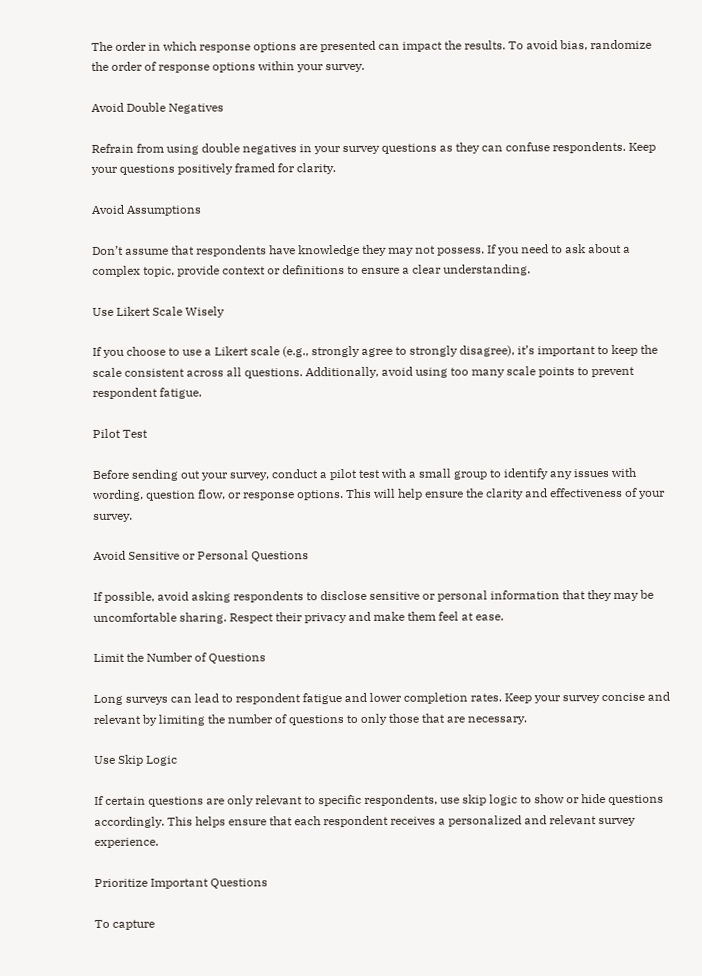The order in which response options are presented can impact the results. To avoid bias, randomize the order of response options within your survey.

Avoid Double Negatives

Refrain from using double negatives in your survey questions as they can confuse respondents. Keep your questions positively framed for clarity.

Avoid Assumptions

Don’t assume that respondents have knowledge they may not possess. If you need to ask about a complex topic, provide context or definitions to ensure a clear understanding.

Use Likert Scale Wisely

If you choose to use a Likert scale (e.g., strongly agree to strongly disagree), it’s important to keep the scale consistent across all questions. Additionally, avoid using too many scale points to prevent respondent fatigue.

Pilot Test

Before sending out your survey, conduct a pilot test with a small group to identify any issues with wording, question flow, or response options. This will help ensure the clarity and effectiveness of your survey.

Avoid Sensitive or Personal Questions

If possible, avoid asking respondents to disclose sensitive or personal information that they may be uncomfortable sharing. Respect their privacy and make them feel at ease.

Limit the Number of Questions

Long surveys can lead to respondent fatigue and lower completion rates. Keep your survey concise and relevant by limiting the number of questions to only those that are necessary.

Use Skip Logic

If certain questions are only relevant to specific respondents, use skip logic to show or hide questions accordingly. This helps ensure that each respondent receives a personalized and relevant survey experience.

Prioritize Important Questions

To capture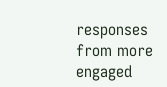responses from more engaged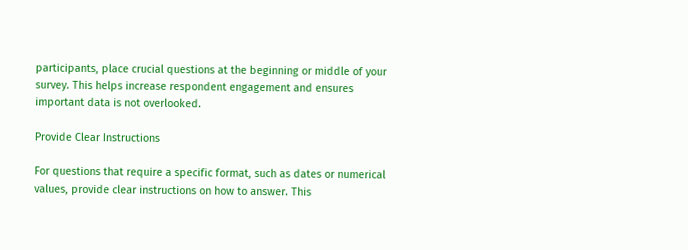participants, place crucial questions at the beginning or middle of your survey. This helps increase respondent engagement and ensures important data is not overlooked.

Provide Clear Instructions

For questions that require a specific format, such as dates or numerical values, provide clear instructions on how to answer. This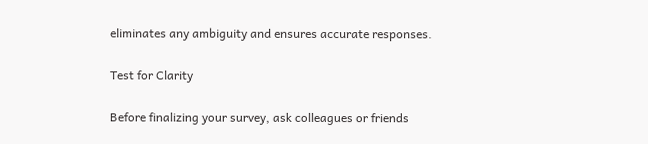eliminates any ambiguity and ensures accurate responses.

Test for Clarity

Before finalizing your survey, ask colleagues or friends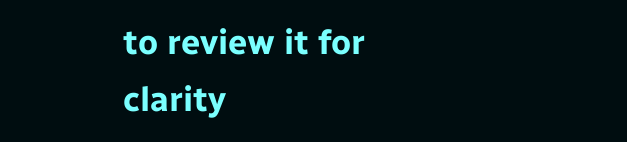to review it for clarity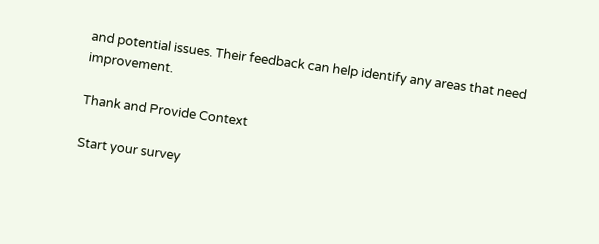and potential issues. Their feedback can help identify any areas that need improvement.

Thank and Provide Context

Start your survey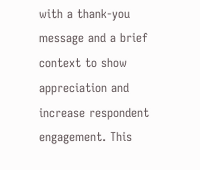with a thank-you message and a brief context to show appreciation and increase respondent engagement. This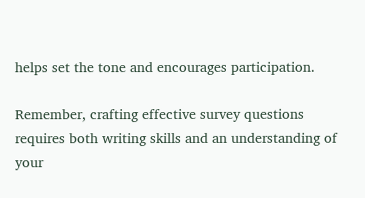helps set the tone and encourages participation.

Remember, crafting effective survey questions requires both writing skills and an understanding of your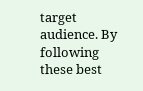target audience. By following these best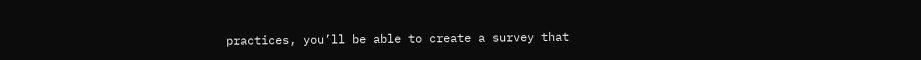practices, you’ll be able to create a survey that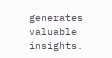generates valuable insights.